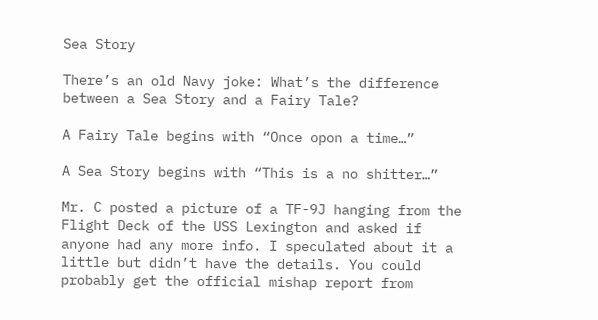Sea Story

There’s an old Navy joke: What’s the difference between a Sea Story and a Fairy Tale?

A Fairy Tale begins with “Once opon a time…”

A Sea Story begins with “This is a no shitter…”

Mr. C posted a picture of a TF-9J hanging from the Flight Deck of the USS Lexington and asked if anyone had any more info. I speculated about it a little but didn’t have the details. You could probably get the official mishap report from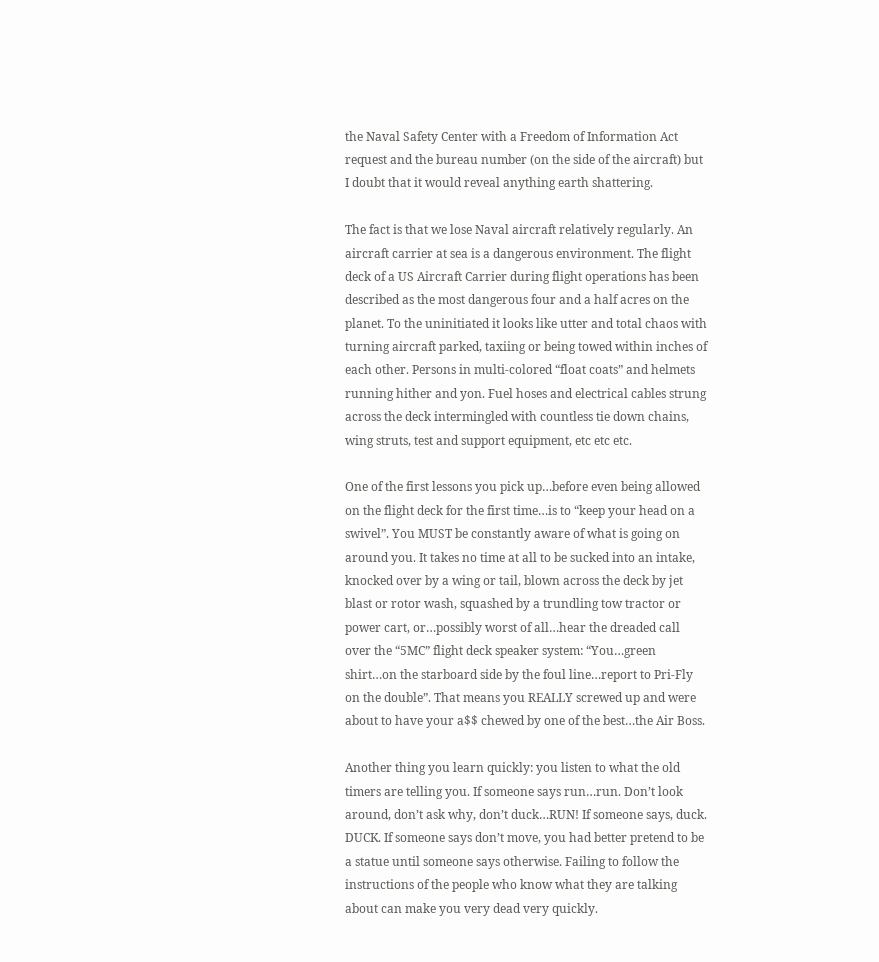the Naval Safety Center with a Freedom of Information Act request and the bureau number (on the side of the aircraft) but I doubt that it would reveal anything earth shattering.

The fact is that we lose Naval aircraft relatively regularly. An aircraft carrier at sea is a dangerous environment. The flight deck of a US Aircraft Carrier during flight operations has been described as the most dangerous four and a half acres on the planet. To the uninitiated it looks like utter and total chaos with turning aircraft parked, taxiing or being towed within inches of each other. Persons in multi-colored “float coats” and helmets running hither and yon. Fuel hoses and electrical cables strung across the deck intermingled with countless tie down chains, wing struts, test and support equipment, etc etc etc.

One of the first lessons you pick up…before even being allowed on the flight deck for the first time…is to “keep your head on a swivel”. You MUST be constantly aware of what is going on around you. It takes no time at all to be sucked into an intake, knocked over by a wing or tail, blown across the deck by jet blast or rotor wash, squashed by a trundling tow tractor or power cart, or…possibly worst of all…hear the dreaded call over the “5MC” flight deck speaker system: “You…green shirt…on the starboard side by the foul line…report to Pri-Fly on the double”. That means you REALLY screwed up and were about to have your a$$ chewed by one of the best…the Air Boss.

Another thing you learn quickly: you listen to what the old timers are telling you. If someone says run…run. Don’t look around, don’t ask why, don’t duck…RUN! If someone says, duck. DUCK. If someone says don’t move, you had better pretend to be a statue until someone says otherwise. Failing to follow the instructions of the people who know what they are talking about can make you very dead very quickly.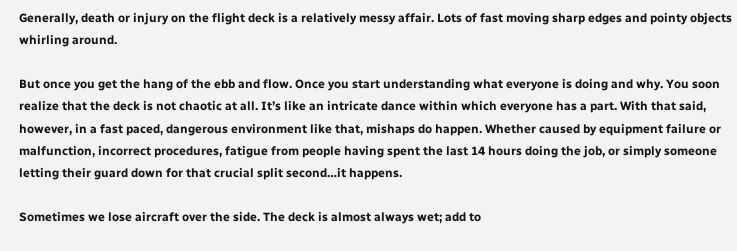Generally, death or injury on the flight deck is a relatively messy affair. Lots of fast moving sharp edges and pointy objects whirling around.

But once you get the hang of the ebb and flow. Once you start understanding what everyone is doing and why. You soon realize that the deck is not chaotic at all. It’s like an intricate dance within which everyone has a part. With that said, however, in a fast paced, dangerous environment like that, mishaps do happen. Whether caused by equipment failure or malfunction, incorrect procedures, fatigue from people having spent the last 14 hours doing the job, or simply someone letting their guard down for that crucial split second…it happens.

Sometimes we lose aircraft over the side. The deck is almost always wet; add to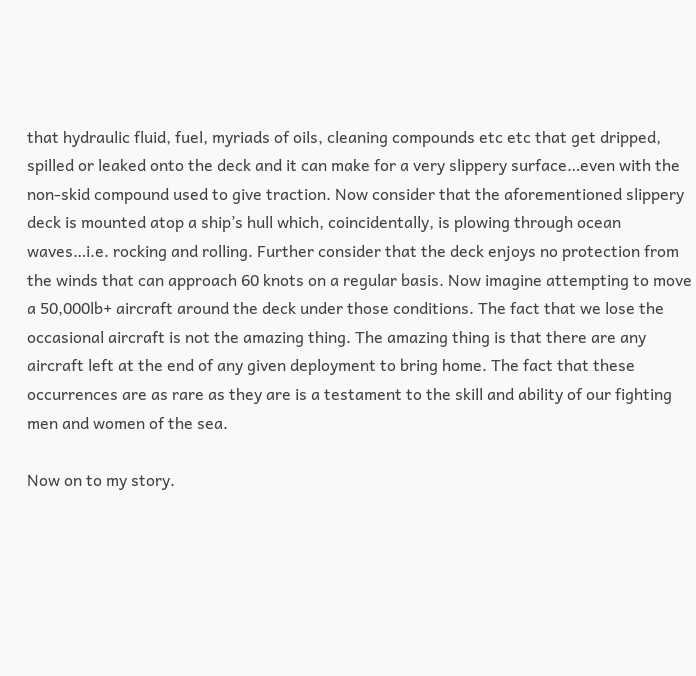that hydraulic fluid, fuel, myriads of oils, cleaning compounds etc etc that get dripped, spilled or leaked onto the deck and it can make for a very slippery surface…even with the non-skid compound used to give traction. Now consider that the aforementioned slippery deck is mounted atop a ship’s hull which, coincidentally, is plowing through ocean waves…i.e. rocking and rolling. Further consider that the deck enjoys no protection from the winds that can approach 60 knots on a regular basis. Now imagine attempting to move a 50,000lb+ aircraft around the deck under those conditions. The fact that we lose the occasional aircraft is not the amazing thing. The amazing thing is that there are any aircraft left at the end of any given deployment to bring home. The fact that these occurrences are as rare as they are is a testament to the skill and ability of our fighting men and women of the sea.

Now on to my story.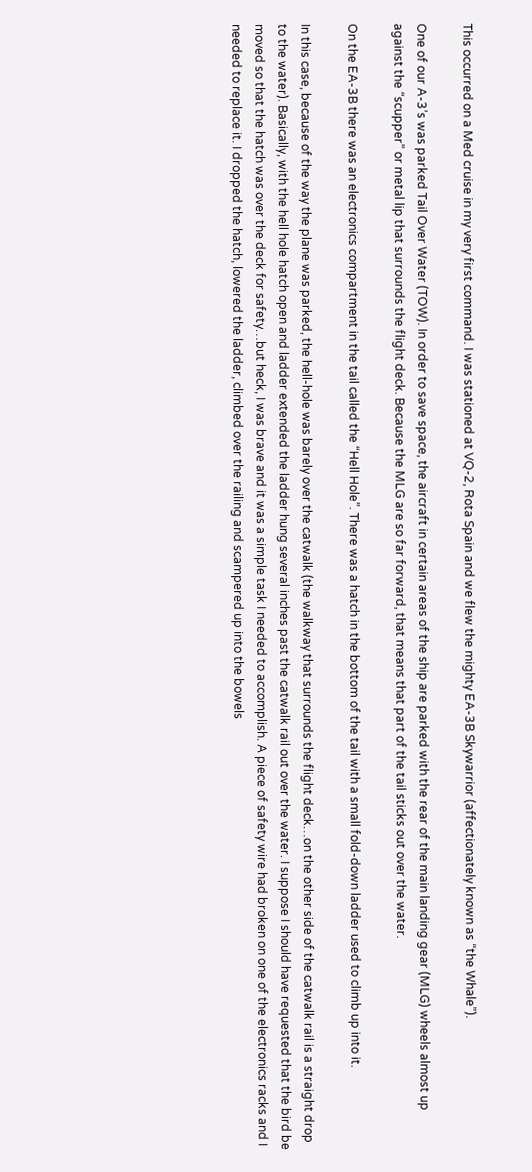This occurred on a Med cruise in my very first command. I was stationed at VQ-2, Rota Spain and we flew the mighty EA-3B Skywarrior (affectionately known as “the Whale”).

One of our A-3’s was parked Tail Over Water (TOW). In order to save space, the aircraft in certain areas of the ship are parked with the rear of the main landing gear (MLG) wheels almost up against the “scupper” or metal lip that surrounds the flight deck. Because the MLG are so far forward, that means that part of the tail sticks out over the water.

On the EA-3B there was an electronics compartment in the tail called the “Hell Hole”. There was a hatch in the bottom of the tail with a small fold-down ladder used to climb up into it.

In this case, because of the way the plane was parked, the hell-hole was barely over the catwalk (the walkway that surrounds the flight deck…on the other side of the catwalk rail is a straight drop to the water). Basically, with the hell hole hatch open and ladder extended the ladder hung several inches past the catwalk rail out over the water. I suppose I should have requested that the bird be moved so that the hatch was over the deck for safety…but heck, I was brave and it was a simple task I needed to accomplish. A piece of safety wire had broken on one of the electronics racks and I needed to replace it. I dropped the hatch, lowered the ladder, climbed over the railing and scampered up into the bowels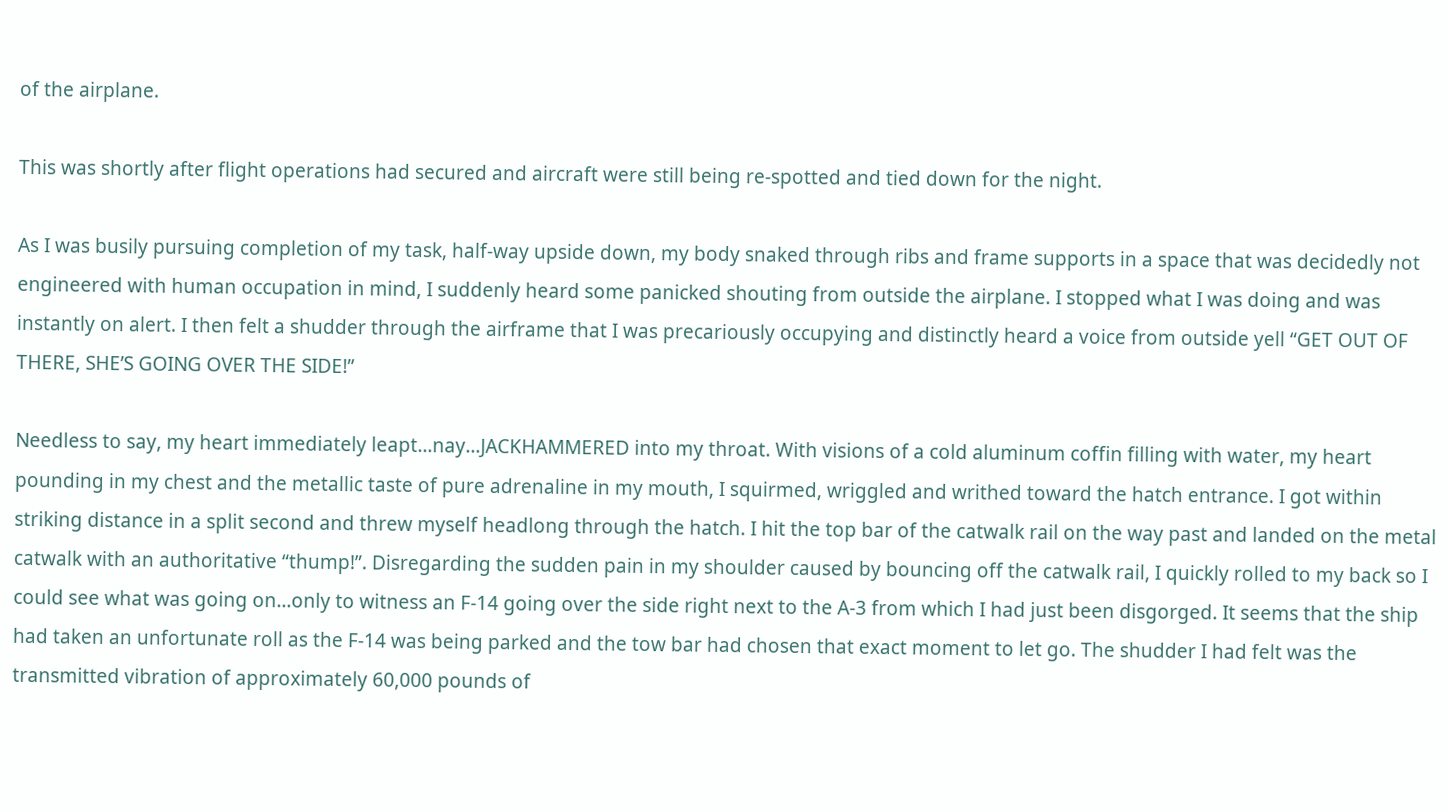of the airplane.

This was shortly after flight operations had secured and aircraft were still being re-spotted and tied down for the night.

As I was busily pursuing completion of my task, half-way upside down, my body snaked through ribs and frame supports in a space that was decidedly not engineered with human occupation in mind, I suddenly heard some panicked shouting from outside the airplane. I stopped what I was doing and was instantly on alert. I then felt a shudder through the airframe that I was precariously occupying and distinctly heard a voice from outside yell “GET OUT OF THERE, SHE’S GOING OVER THE SIDE!”

Needless to say, my heart immediately leapt…nay…JACKHAMMERED into my throat. With visions of a cold aluminum coffin filling with water, my heart pounding in my chest and the metallic taste of pure adrenaline in my mouth, I squirmed, wriggled and writhed toward the hatch entrance. I got within striking distance in a split second and threw myself headlong through the hatch. I hit the top bar of the catwalk rail on the way past and landed on the metal catwalk with an authoritative “thump!”. Disregarding the sudden pain in my shoulder caused by bouncing off the catwalk rail, I quickly rolled to my back so I could see what was going on…only to witness an F-14 going over the side right next to the A-3 from which I had just been disgorged. It seems that the ship had taken an unfortunate roll as the F-14 was being parked and the tow bar had chosen that exact moment to let go. The shudder I had felt was the transmitted vibration of approximately 60,000 pounds of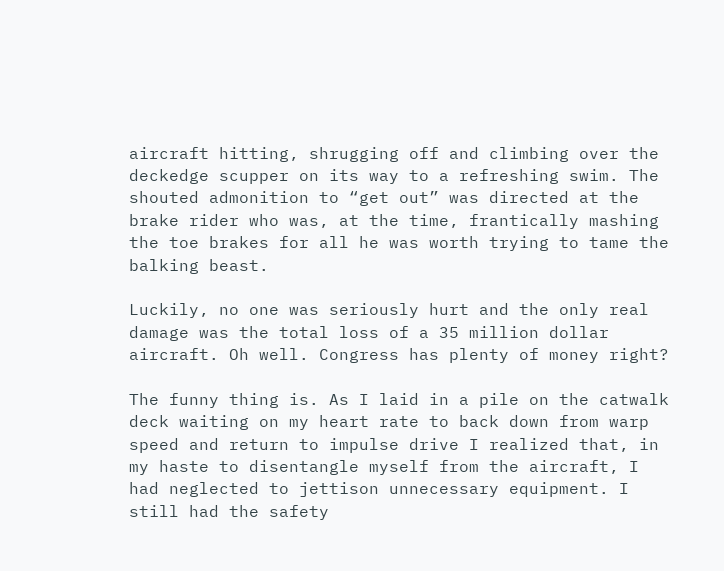aircraft hitting, shrugging off and climbing over the deckedge scupper on its way to a refreshing swim. The shouted admonition to “get out” was directed at the brake rider who was, at the time, frantically mashing the toe brakes for all he was worth trying to tame the balking beast.

Luckily, no one was seriously hurt and the only real damage was the total loss of a 35 million dollar aircraft. Oh well. Congress has plenty of money right?

The funny thing is. As I laid in a pile on the catwalk deck waiting on my heart rate to back down from warp speed and return to impulse drive I realized that, in my haste to disentangle myself from the aircraft, I had neglected to jettison unnecessary equipment. I still had the safety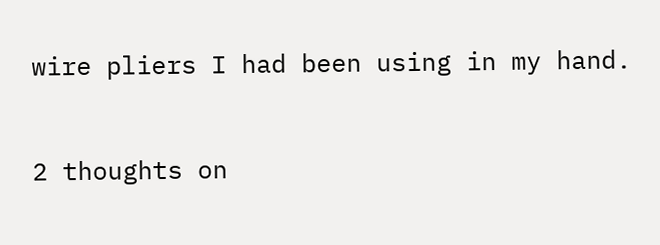wire pliers I had been using in my hand.


2 thoughts on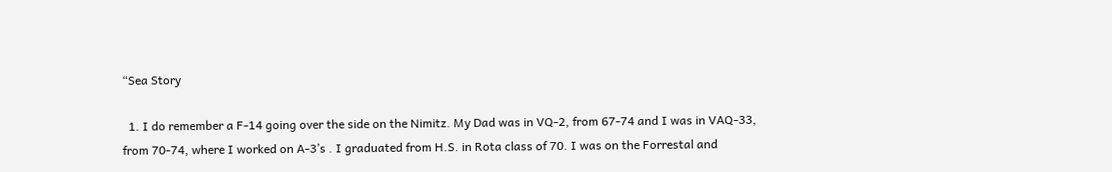“Sea Story

  1. I do remember a F-14 going over the side on the Nimitz. My Dad was in VQ-2, from 67-74 and I was in VAQ-33, from 70-74, where I worked on A-3’s . I graduated from H.S. in Rota class of 70. I was on the Forrestal and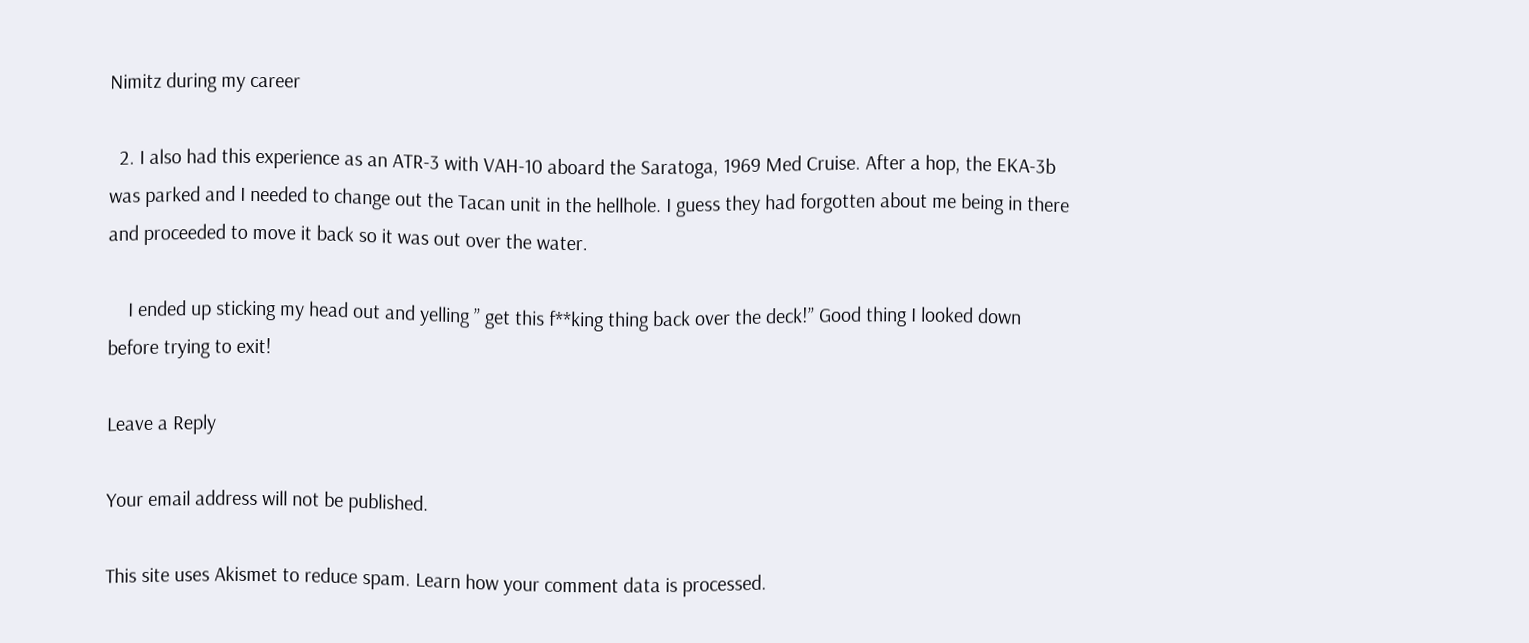Nimitz during my career

  2. I also had this experience as an ATR-3 with VAH-10 aboard the Saratoga, 1969 Med Cruise. After a hop, the EKA-3b was parked and I needed to change out the Tacan unit in the hellhole. I guess they had forgotten about me being in there and proceeded to move it back so it was out over the water.

    I ended up sticking my head out and yelling ” get this f**king thing back over the deck!” Good thing I looked down before trying to exit!

Leave a Reply

Your email address will not be published.

This site uses Akismet to reduce spam. Learn how your comment data is processed.